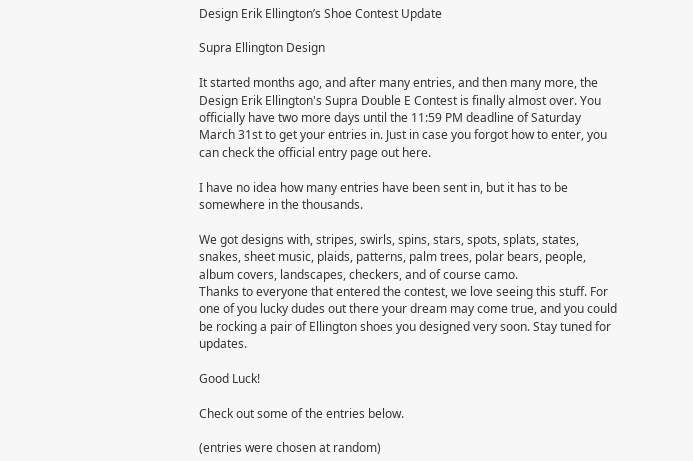Design Erik Ellington’s Shoe Contest Update

Supra Ellington Design

It started months ago, and after many entries, and then many more, the Design Erik Ellington's Supra Double E Contest is finally almost over. You officially have two more days until the 11:59 PM deadline of Saturday March 31st to get your entries in. Just in case you forgot how to enter, you can check the official entry page out here.

I have no idea how many entries have been sent in, but it has to be somewhere in the thousands.

We got designs with, stripes, swirls, spins, stars, spots, splats, states, snakes, sheet music, plaids, patterns, palm trees, polar bears, people, album covers, landscapes, checkers, and of course camo.
Thanks to everyone that entered the contest, we love seeing this stuff. For one of you lucky dudes out there your dream may come true, and you could be rocking a pair of Ellington shoes you designed very soon. Stay tuned for updates.

Good Luck!

Check out some of the entries below.

(entries were chosen at random)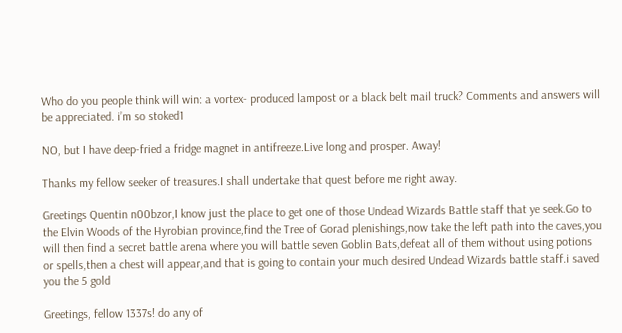Who do you people think will win: a vortex- produced lampost or a black belt mail truck? Comments and answers will be appreciated. i’m so stoked1

NO, but I have deep-fried a fridge magnet in antifreeze.Live long and prosper. Away!

Thanks my fellow seeker of treasures.I shall undertake that quest before me right away.

Greetings Quentin n00bzor,I know just the place to get one of those Undead Wizards Battle staff that ye seek.Go to the Elvin Woods of the Hyrobian province,find the Tree of Gorad plenishings,now take the left path into the caves,you will then find a secret battle arena where you will battle seven Goblin Bats,defeat all of them without using potions or spells,then a chest will appear,and that is going to contain your much desired Undead Wizards battle staff.i saved you the 5 gold

Greetings, fellow 1337s! do any of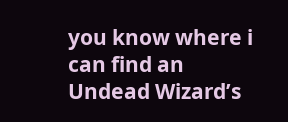you know where i can find an Undead Wizard’s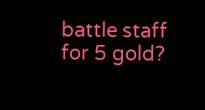battle staff for 5 gold?